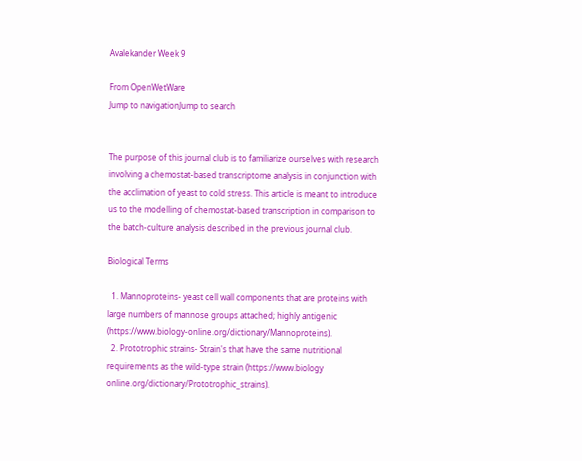Avalekander Week 9

From OpenWetWare
Jump to navigationJump to search


The purpose of this journal club is to familiarize ourselves with research involving a chemostat-based transcriptome analysis in conjunction with the acclimation of yeast to cold stress. This article is meant to introduce us to the modelling of chemostat-based transcription in comparison to the batch-culture analysis described in the previous journal club.

Biological Terms

  1. Mannoproteins- yeast cell wall components that are proteins with large numbers of mannose groups attached; highly antigenic (https://www.biology-online.org/dictionary/Mannoproteins).
  2. Prototrophic strains- Strain's that have the same nutritional requirements as the wild-type strain (https://www.biology online.org/dictionary/Prototrophic_strains).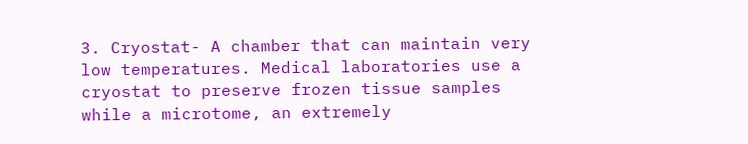3. Cryostat- A chamber that can maintain very low temperatures. Medical laboratories use a cryostat to preserve frozen tissue samples while a microtome, an extremely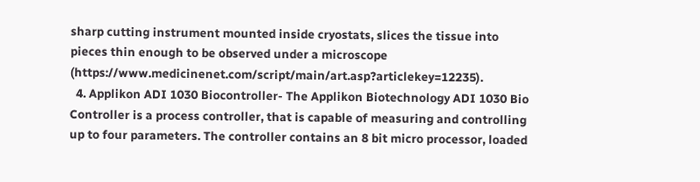sharp cutting instrument mounted inside cryostats, slices the tissue into pieces thin enough to be observed under a microscope (https://www.medicinenet.com/script/main/art.asp?articlekey=12235).
  4. Applikon ADI 1030 Biocontroller- The Applikon Biotechnology ADI 1030 Bio Controller is a process controller, that is capable of measuring and controlling up to four parameters. The controller contains an 8 bit micro processor, loaded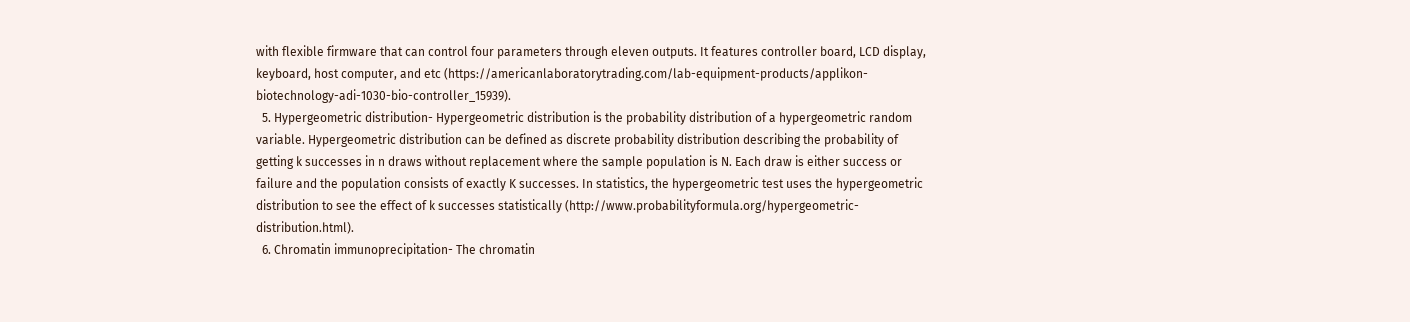with flexible firmware that can control four parameters through eleven outputs. It features controller board, LCD display, keyboard, host computer, and etc (https://americanlaboratorytrading.com/lab-equipment-products/applikon-biotechnology-adi-1030-bio-controller_15939).
  5. Hypergeometric distribution- Hypergeometric distribution is the probability distribution of a hypergeometric random variable. Hypergeometric distribution can be defined as discrete probability distribution describing the probability of getting k successes in n draws without replacement where the sample population is N. Each draw is either success or failure and the population consists of exactly K successes. In statistics, the hypergeometric test uses the hypergeometric distribution to see the effect of k successes statistically (http://www.probabilityformula.org/hypergeometric-distribution.html).
  6. Chromatin immunoprecipitation- The chromatin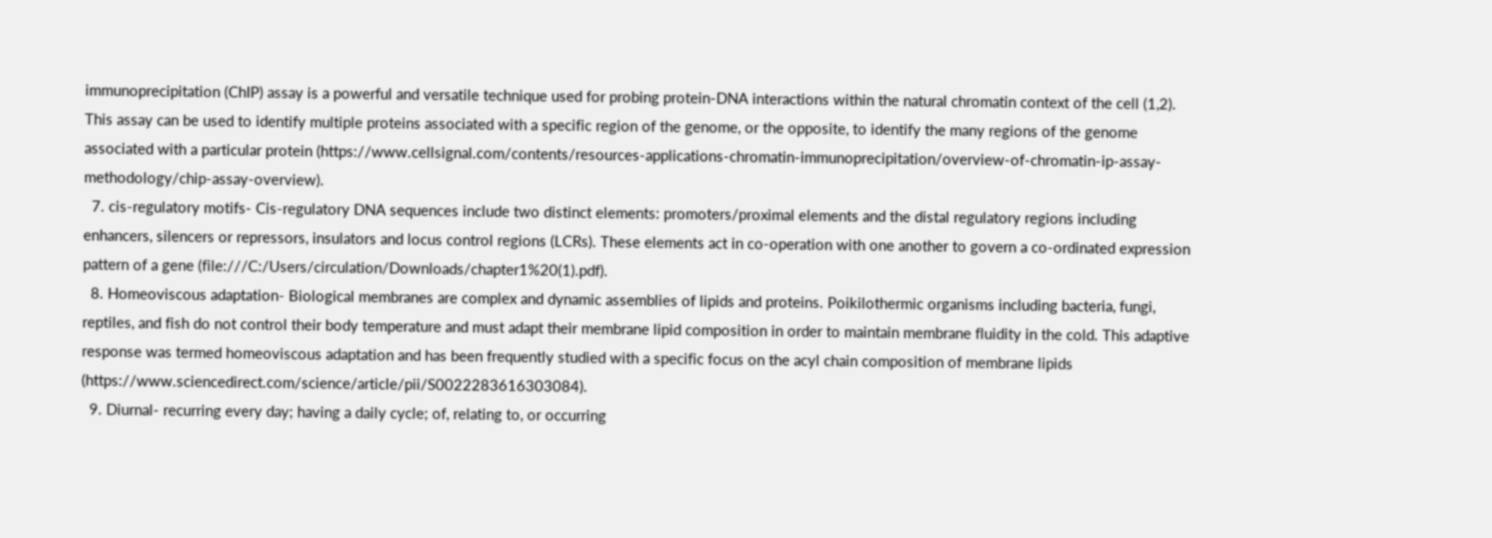immunoprecipitation (ChIP) assay is a powerful and versatile technique used for probing protein-DNA interactions within the natural chromatin context of the cell (1,2). This assay can be used to identify multiple proteins associated with a specific region of the genome, or the opposite, to identify the many regions of the genome associated with a particular protein (https://www.cellsignal.com/contents/resources-applications-chromatin-immunoprecipitation/overview-of-chromatin-ip-assay-methodology/chip-assay-overview).
  7. cis-regulatory motifs- Cis-regulatory DNA sequences include two distinct elements: promoters/proximal elements and the distal regulatory regions including enhancers, silencers or repressors, insulators and locus control regions (LCRs). These elements act in co-operation with one another to govern a co-ordinated expression pattern of a gene (file:///C:/Users/circulation/Downloads/chapter1%20(1).pdf).
  8. Homeoviscous adaptation- Biological membranes are complex and dynamic assemblies of lipids and proteins. Poikilothermic organisms including bacteria, fungi, reptiles, and fish do not control their body temperature and must adapt their membrane lipid composition in order to maintain membrane fluidity in the cold. This adaptive response was termed homeoviscous adaptation and has been frequently studied with a specific focus on the acyl chain composition of membrane lipids (https://www.sciencedirect.com/science/article/pii/S0022283616303084).
  9. Diurnal- recurring every day; having a daily cycle; of, relating to, or occurring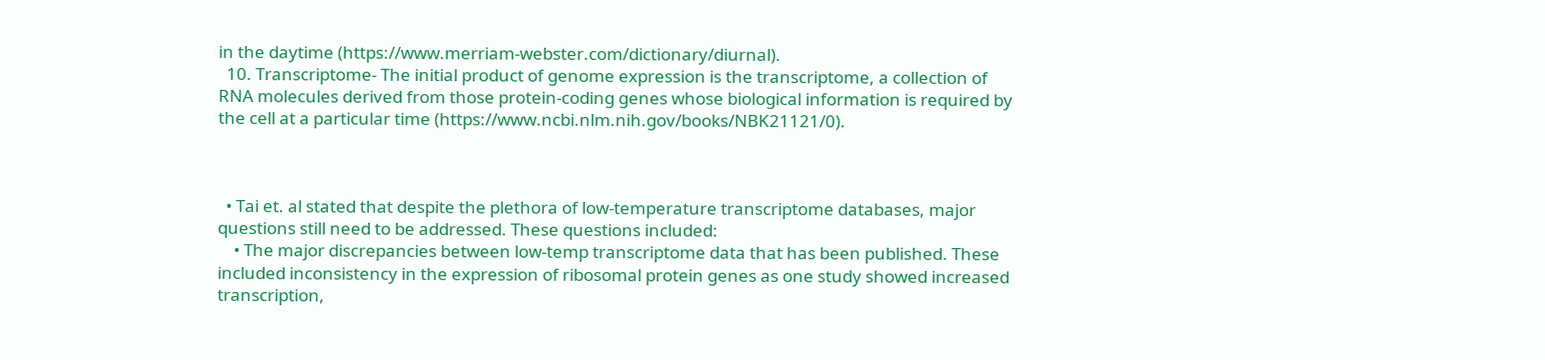in the daytime (https://www.merriam-webster.com/dictionary/diurnal).
  10. Transcriptome- The initial product of genome expression is the transcriptome, a collection of RNA molecules derived from those protein-coding genes whose biological information is required by the cell at a particular time (https://www.ncbi.nlm.nih.gov/books/NBK21121/0).



  • Tai et. al stated that despite the plethora of low-temperature transcriptome databases, major questions still need to be addressed. These questions included:
    • The major discrepancies between low-temp transcriptome data that has been published. These included inconsistency in the expression of ribosomal protein genes as one study showed increased transcription,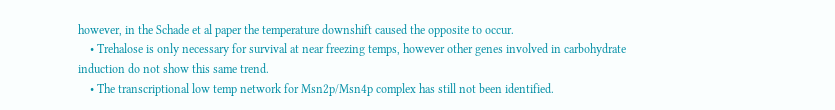however, in the Schade et al paper the temperature downshift caused the opposite to occur.
    • Trehalose is only necessary for survival at near freezing temps, however other genes involved in carbohydrate induction do not show this same trend.
    • The transcriptional low temp network for Msn2p/Msn4p complex has still not been identified.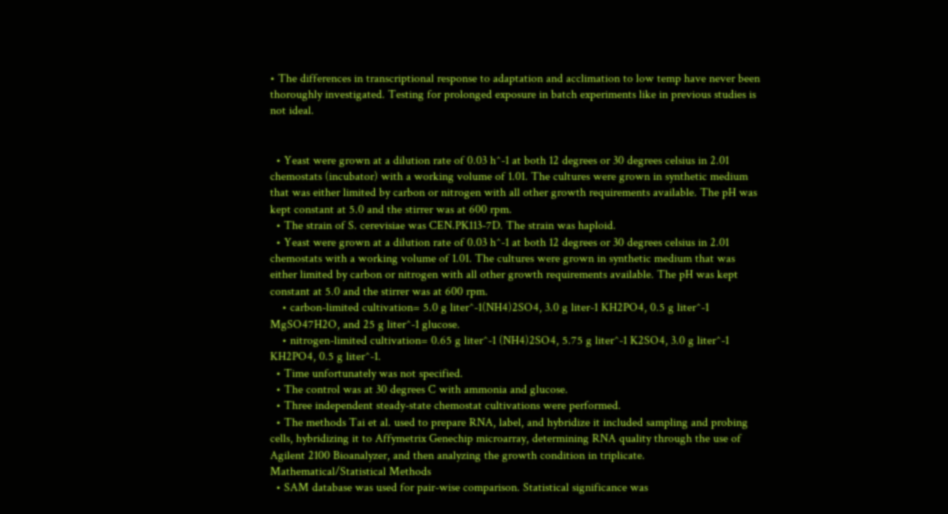• The differences in transcriptional response to adaptation and acclimation to low temp have never been thoroughly investigated. Testing for prolonged exposure in batch experiments like in previous studies is not ideal.


  • Yeast were grown at a dilution rate of 0.03 h^-1 at both 12 degrees or 30 degrees celsius in 2.01 chemostats (incubator) with a working volume of 1.01. The cultures were grown in synthetic medium that was either limited by carbon or nitrogen with all other growth requirements available. The pH was kept constant at 5.0 and the stirrer was at 600 rpm.
  • The strain of S. cerevisiae was CEN.PK113-7D. The strain was haploid.
  • Yeast were grown at a dilution rate of 0.03 h^-1 at both 12 degrees or 30 degrees celsius in 2.01 chemostats with a working volume of 1.01. The cultures were grown in synthetic medium that was either limited by carbon or nitrogen with all other growth requirements available. The pH was kept constant at 5.0 and the stirrer was at 600 rpm.
    • carbon-limited cultivation= 5.0 g liter^-1(NH4)2SO4, 3.0 g liter-1 KH2PO4, 0.5 g liter^-1 MgSO47H2O, and 25 g liter^-1 glucose.
    • nitrogen-limited cultivation= 0.65 g liter^-1 (NH4)2SO4, 5.75 g liter^-1 K2SO4, 3.0 g liter^-1 KH2PO4, 0.5 g liter^-1.
  • Time unfortunately was not specified.
  • The control was at 30 degrees C with ammonia and glucose.
  • Three independent steady-state chemostat cultivations were performed.
  • The methods Tai et al. used to prepare RNA, label, and hybridize it included sampling and probing cells, hybridizing it to Affymetrix Genechip microarray, determining RNA quality through the use of Agilent 2100 Bioanalyzer, and then analyzing the growth condition in triplicate.
Mathematical/Statistical Methods
  • SAM database was used for pair-wise comparison. Statistical significance was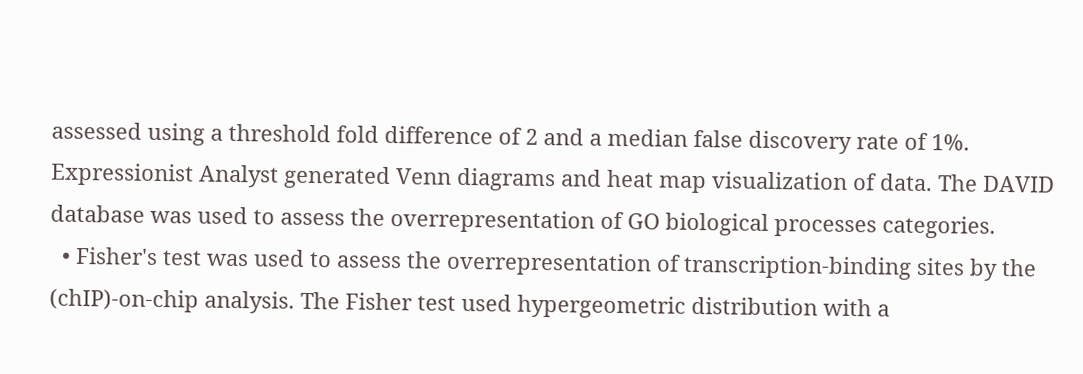assessed using a threshold fold difference of 2 and a median false discovery rate of 1%. Expressionist Analyst generated Venn diagrams and heat map visualization of data. The DAVID database was used to assess the overrepresentation of GO biological processes categories.
  • Fisher's test was used to assess the overrepresentation of transcription-binding sites by the (chIP)-on-chip analysis. The Fisher test used hypergeometric distribution with a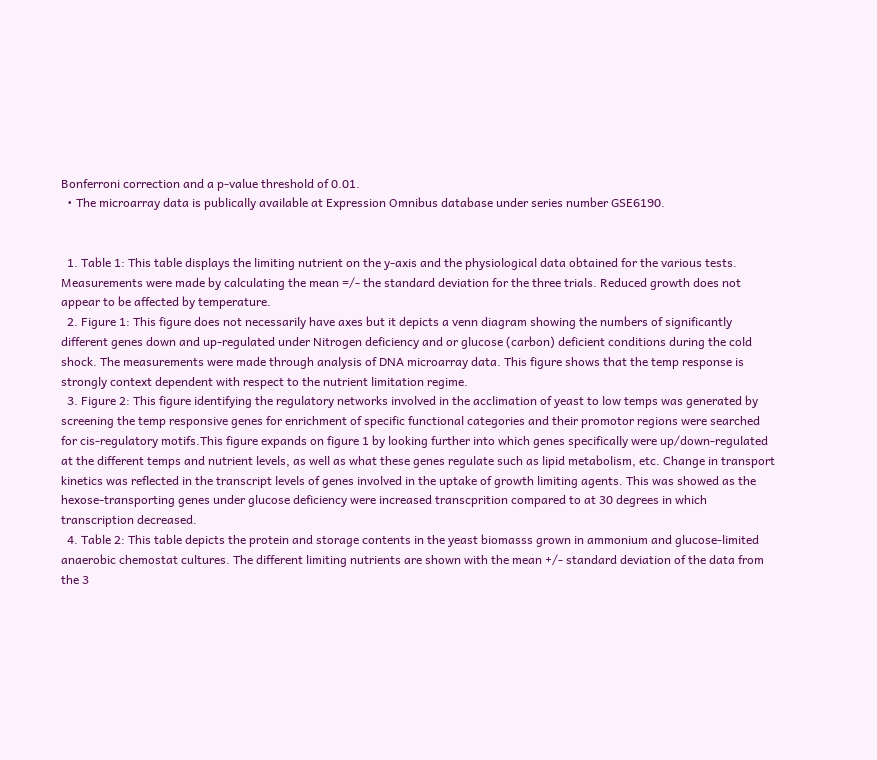Bonferroni correction and a p-value threshold of 0.01.
  • The microarray data is publically available at Expression Omnibus database under series number GSE6190.


  1. Table 1: This table displays the limiting nutrient on the y-axis and the physiological data obtained for the various tests. Measurements were made by calculating the mean =/- the standard deviation for the three trials. Reduced growth does not appear to be affected by temperature.
  2. Figure 1: This figure does not necessarily have axes but it depicts a venn diagram showing the numbers of significantly different genes down and up-regulated under Nitrogen deficiency and or glucose (carbon) deficient conditions during the cold shock. The measurements were made through analysis of DNA microarray data. This figure shows that the temp response is strongly context dependent with respect to the nutrient limitation regime.
  3. Figure 2: This figure identifying the regulatory networks involved in the acclimation of yeast to low temps was generated by screening the temp responsive genes for enrichment of specific functional categories and their promotor regions were searched for cis-regulatory motifs.This figure expands on figure 1 by looking further into which genes specifically were up/down-regulated at the different temps and nutrient levels, as well as what these genes regulate such as lipid metabolism, etc. Change in transport kinetics was reflected in the transcript levels of genes involved in the uptake of growth limiting agents. This was showed as the hexose-transporting genes under glucose deficiency were increased transcprition compared to at 30 degrees in which transcription decreased.
  4. Table 2: This table depicts the protein and storage contents in the yeast biomasss grown in ammonium and glucose-limited anaerobic chemostat cultures. The different limiting nutrients are shown with the mean +/- standard deviation of the data from the 3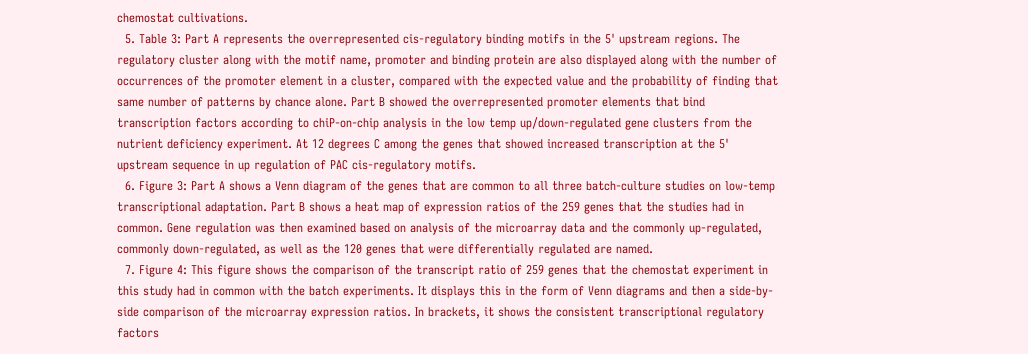chemostat cultivations.
  5. Table 3: Part A represents the overrepresented cis-regulatory binding motifs in the 5' upstream regions. The regulatory cluster along with the motif name, promoter and binding protein are also displayed along with the number of occurrences of the promoter element in a cluster, compared with the expected value and the probability of finding that same number of patterns by chance alone. Part B showed the overrepresented promoter elements that bind transcription factors according to chiP-on-chip analysis in the low temp up/down-regulated gene clusters from the nutrient deficiency experiment. At 12 degrees C among the genes that showed increased transcription at the 5' upstream sequence in up regulation of PAC cis-regulatory motifs.
  6. Figure 3: Part A shows a Venn diagram of the genes that are common to all three batch-culture studies on low-temp transcriptional adaptation. Part B shows a heat map of expression ratios of the 259 genes that the studies had in common. Gene regulation was then examined based on analysis of the microarray data and the commonly up-regulated, commonly down-regulated, as well as the 120 genes that were differentially regulated are named.
  7. Figure 4: This figure shows the comparison of the transcript ratio of 259 genes that the chemostat experiment in this study had in common with the batch experiments. It displays this in the form of Venn diagrams and then a side-by-side comparison of the microarray expression ratios. In brackets, it shows the consistent transcriptional regulatory factors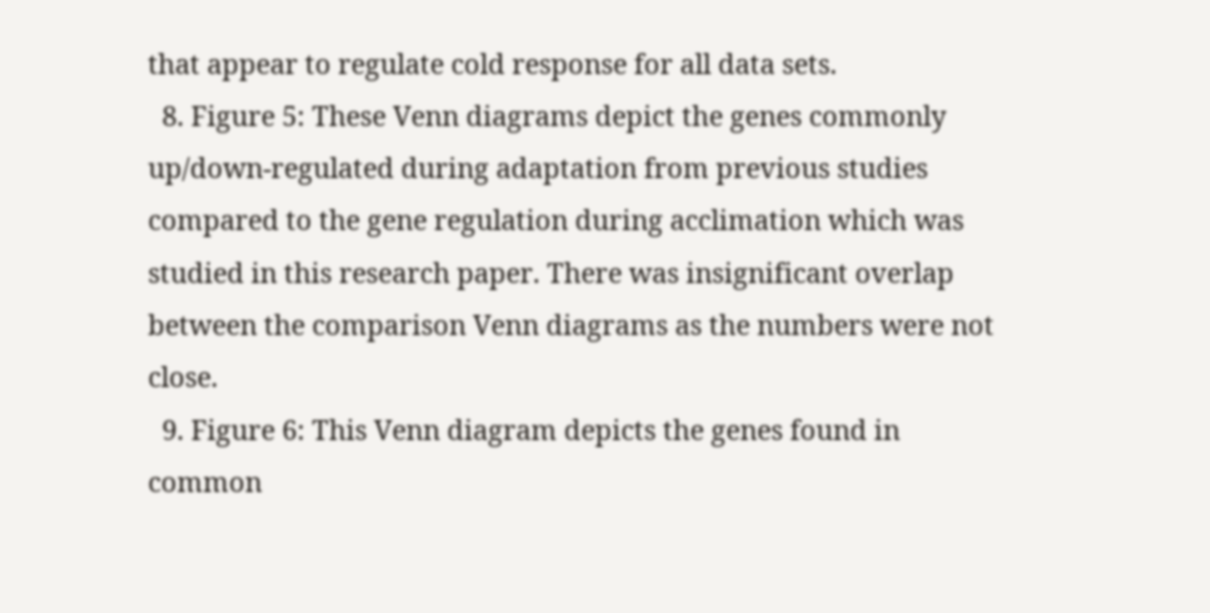that appear to regulate cold response for all data sets.
  8. Figure 5: These Venn diagrams depict the genes commonly up/down-regulated during adaptation from previous studies compared to the gene regulation during acclimation which was studied in this research paper. There was insignificant overlap between the comparison Venn diagrams as the numbers were not close.
  9. Figure 6: This Venn diagram depicts the genes found in common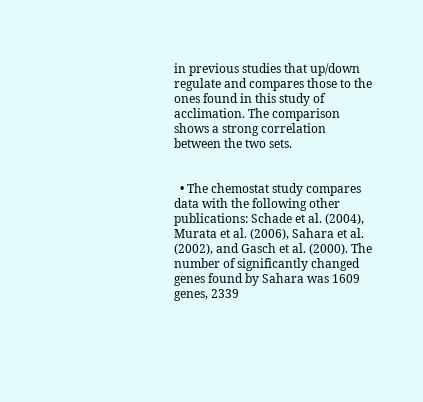in previous studies that up/down regulate and compares those to the ones found in this study of acclimation. The comparison shows a strong correlation between the two sets.


  • The chemostat study compares data with the following other publications: Schade et al. (2004), Murata et al. (2006), Sahara et al. (2002), and Gasch et al. (2000). The number of significantly changed genes found by Sahara was 1609 genes, 2339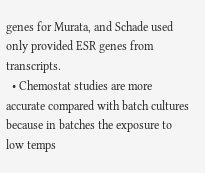genes for Murata, and Schade used only provided ESR genes from transcripts.
  • Chemostat studies are more accurate compared with batch cultures because in batches the exposure to low temps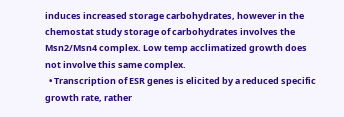induces increased storage carbohydrates, however in the chemostat study storage of carbohydrates involves the Msn2/Msn4 complex. Low temp acclimatized growth does not involve this same complex.
  • Transcription of ESR genes is elicited by a reduced specific growth rate, rather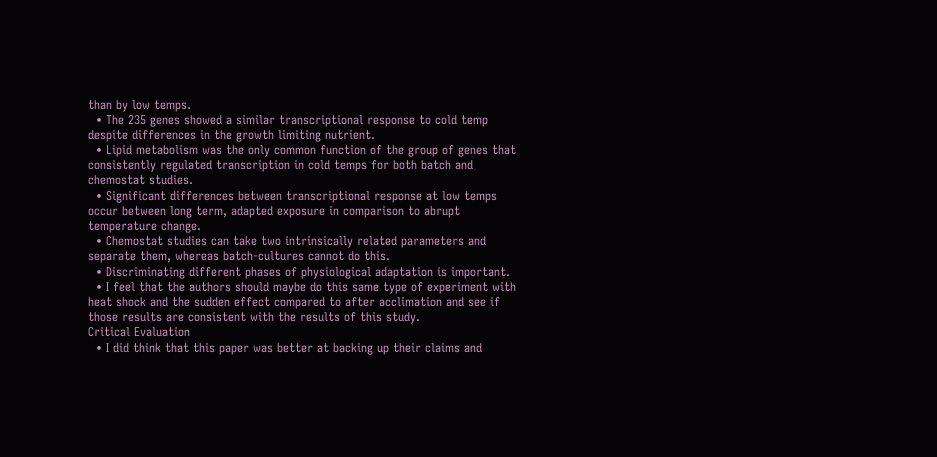than by low temps.
  • The 235 genes showed a similar transcriptional response to cold temp despite differences in the growth limiting nutrient.
  • Lipid metabolism was the only common function of the group of genes that consistently regulated transcription in cold temps for both batch and chemostat studies.
  • Significant differences between transcriptional response at low temps occur between long term, adapted exposure in comparison to abrupt temperature change.
  • Chemostat studies can take two intrinsically related parameters and separate them, whereas batch-cultures cannot do this.
  • Discriminating different phases of physiological adaptation is important.
  • I feel that the authors should maybe do this same type of experiment with heat shock and the sudden effect compared to after acclimation and see if those results are consistent with the results of this study.
Critical Evaluation
  • I did think that this paper was better at backing up their claims and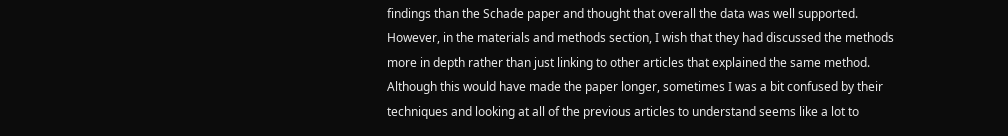findings than the Schade paper and thought that overall the data was well supported. However, in the materials and methods section, I wish that they had discussed the methods more in depth rather than just linking to other articles that explained the same method. Although this would have made the paper longer, sometimes I was a bit confused by their techniques and looking at all of the previous articles to understand seems like a lot to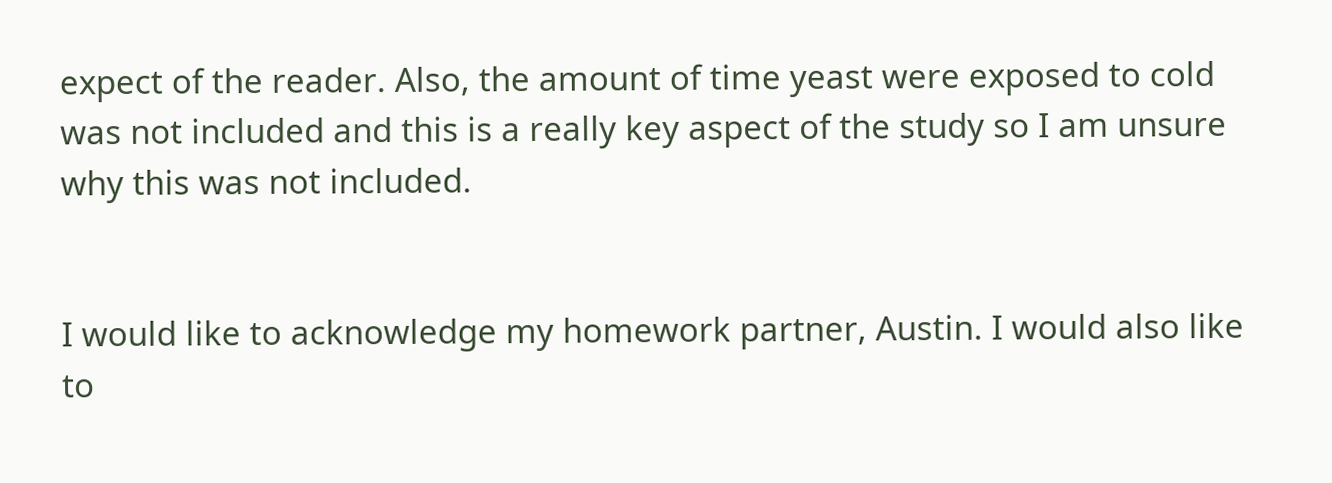expect of the reader. Also, the amount of time yeast were exposed to cold was not included and this is a really key aspect of the study so I am unsure why this was not included.


I would like to acknowledge my homework partner, Austin. I would also like to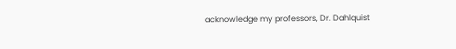acknowledge my professors, Dr. Dahlquist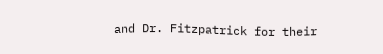and Dr. Fitzpatrick for their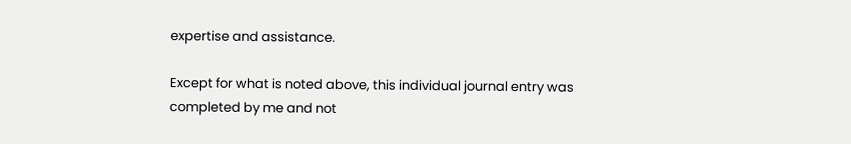expertise and assistance.

Except for what is noted above, this individual journal entry was completed by me and not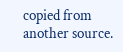copied from another source.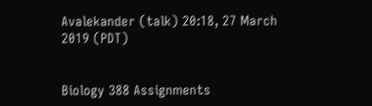Avalekander (talk) 20:18, 27 March 2019 (PDT)


Biology 388 Assignments